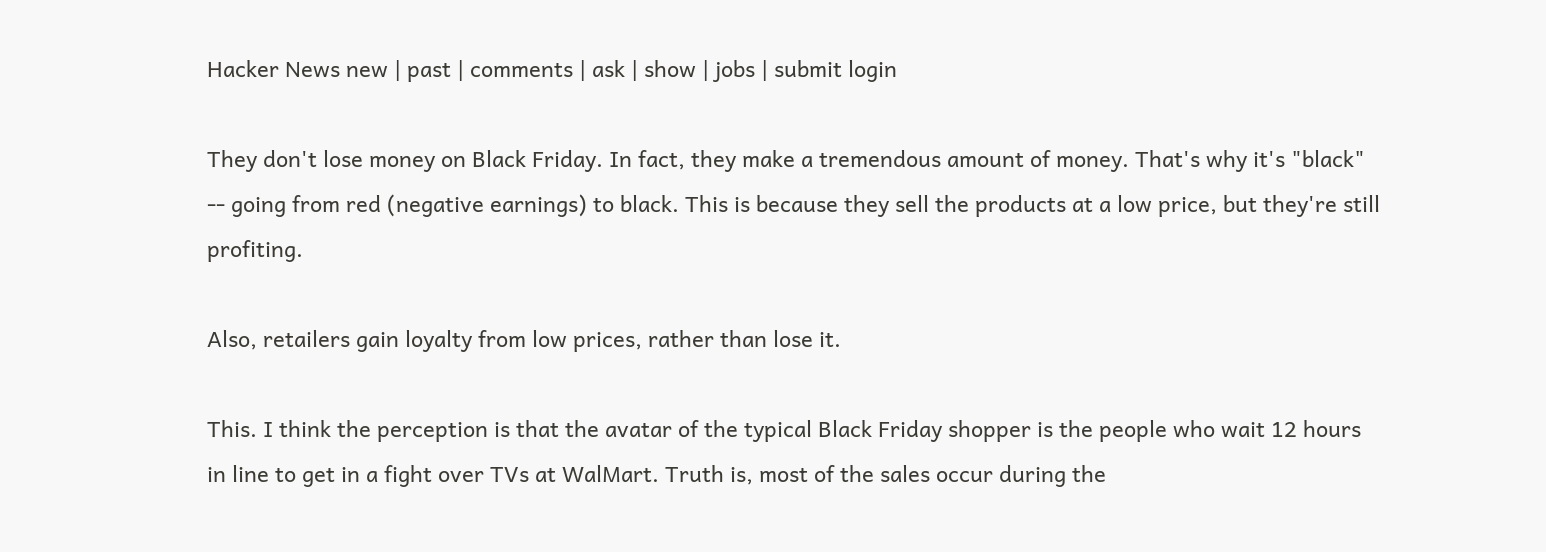Hacker News new | past | comments | ask | show | jobs | submit login

They don't lose money on Black Friday. In fact, they make a tremendous amount of money. That's why it's "black" -- going from red (negative earnings) to black. This is because they sell the products at a low price, but they're still profiting.

Also, retailers gain loyalty from low prices, rather than lose it.

This. I think the perception is that the avatar of the typical Black Friday shopper is the people who wait 12 hours in line to get in a fight over TVs at WalMart. Truth is, most of the sales occur during the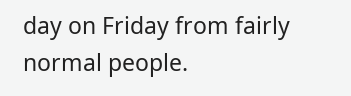day on Friday from fairly normal people.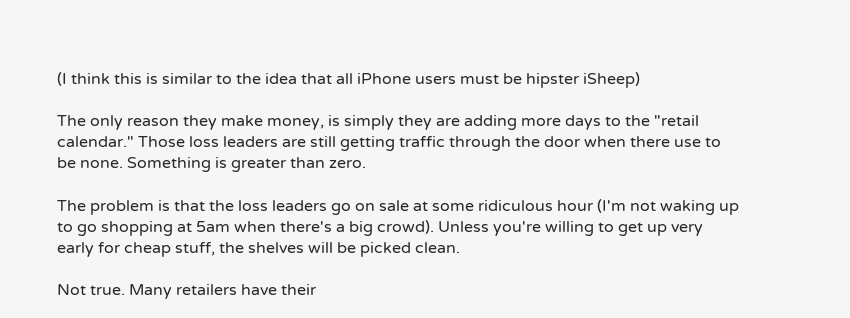(I think this is similar to the idea that all iPhone users must be hipster iSheep)

The only reason they make money, is simply they are adding more days to the "retail calendar." Those loss leaders are still getting traffic through the door when there use to be none. Something is greater than zero.

The problem is that the loss leaders go on sale at some ridiculous hour (I'm not waking up to go shopping at 5am when there's a big crowd). Unless you're willing to get up very early for cheap stuff, the shelves will be picked clean.

Not true. Many retailers have their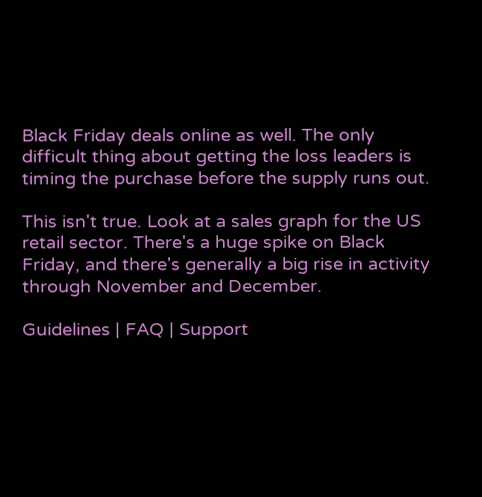Black Friday deals online as well. The only difficult thing about getting the loss leaders is timing the purchase before the supply runs out.

This isn't true. Look at a sales graph for the US retail sector. There's a huge spike on Black Friday, and there's generally a big rise in activity through November and December.

Guidelines | FAQ | Support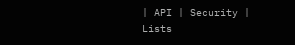| API | Security | Lists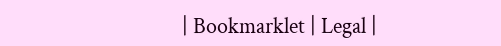| Bookmarklet | Legal |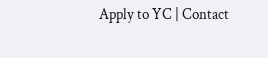Apply to YC | Contact